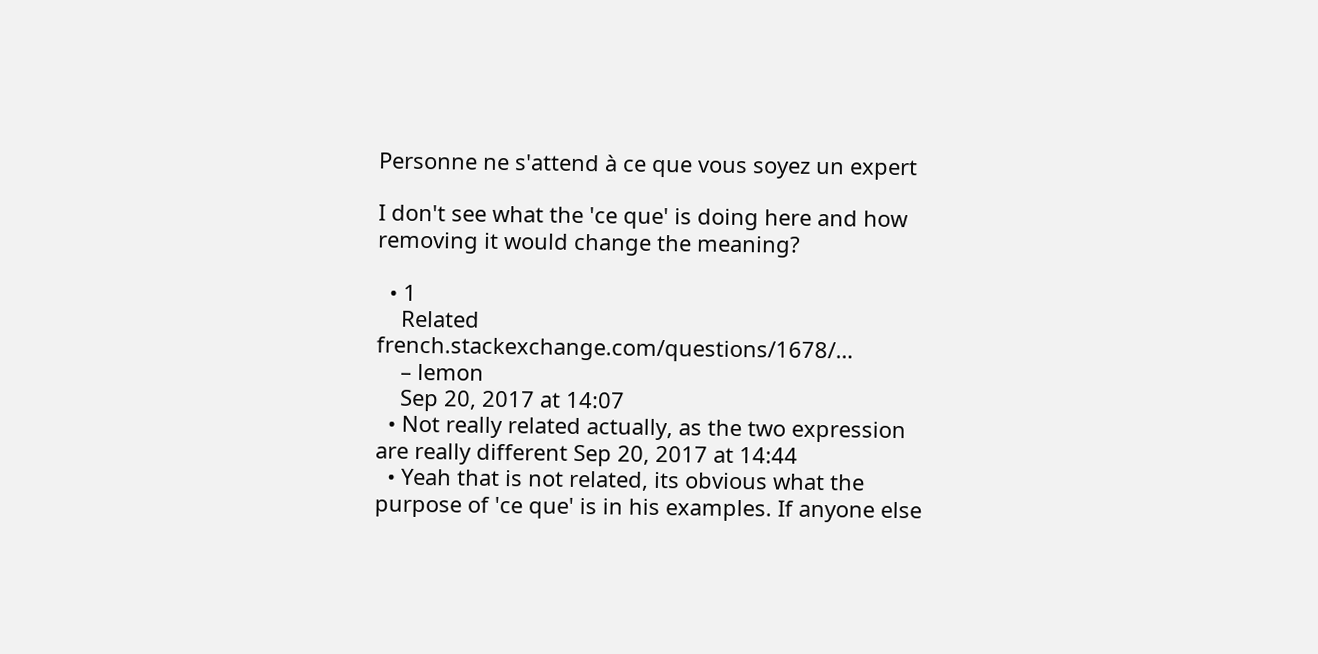Personne ne s'attend à ce que vous soyez un expert

I don't see what the 'ce que' is doing here and how removing it would change the meaning?

  • 1
    Related french.stackexchange.com/questions/1678/…
    – lemon
    Sep 20, 2017 at 14:07
  • Not really related actually, as the two expression are really different Sep 20, 2017 at 14:44
  • Yeah that is not related, its obvious what the purpose of 'ce que' is in his examples. If anyone else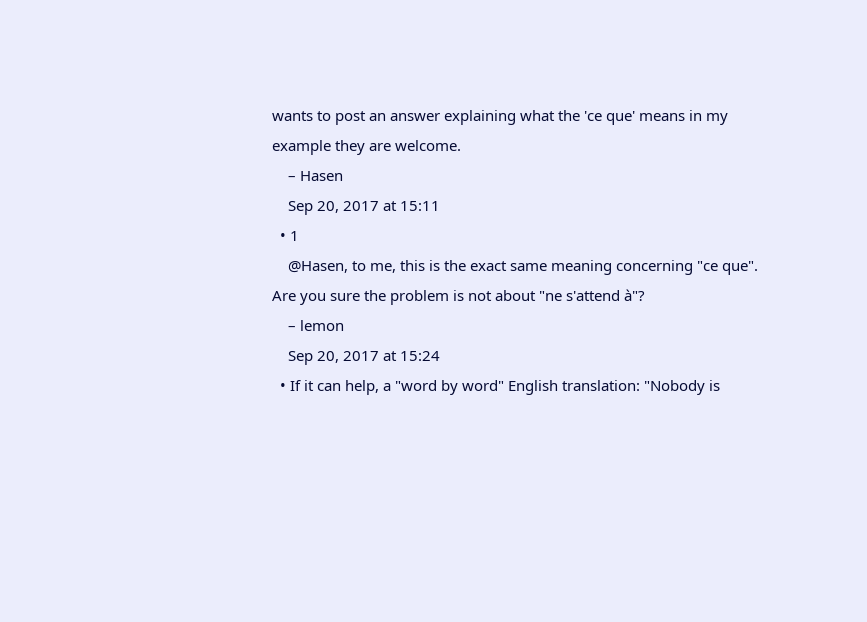wants to post an answer explaining what the 'ce que' means in my example they are welcome.
    – Hasen
    Sep 20, 2017 at 15:11
  • 1
    @Hasen, to me, this is the exact same meaning concerning "ce que". Are you sure the problem is not about "ne s'attend à"?
    – lemon
    Sep 20, 2017 at 15:24
  • If it can help, a "word by word" English translation: "Nobody is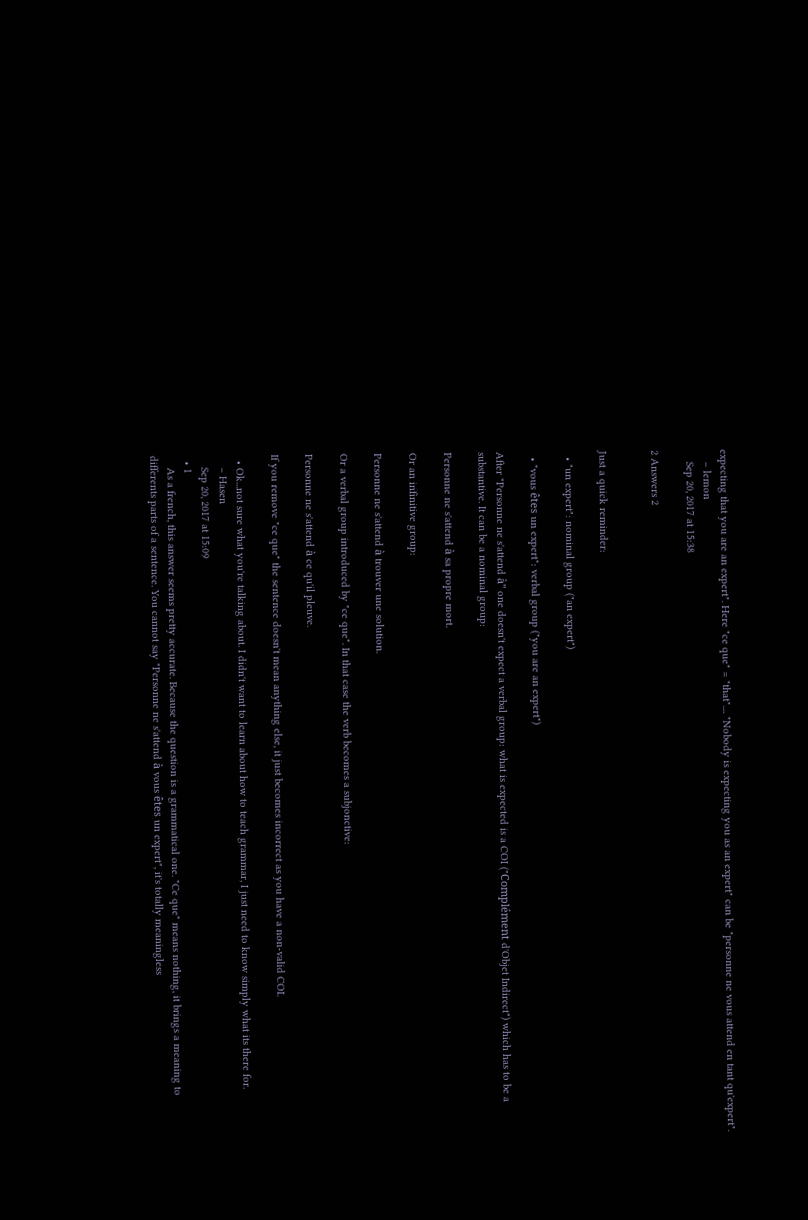expecting that you are an expert". Here "ce que" = "that".... "Nobody is expecting you as an expert" can be "personne ne vous attend en tant qu'expert".
    – lemon
    Sep 20, 2017 at 15:38

2 Answers 2


Just a quick reminder:

  • "un expert": nominal group ("an expert")

  • "vous êtes un expert": verbal group ("you are an expert")

After "Personne ne s'attend à" one doesn't expect a verbal group: what is expected is a COI ("Complément d'Objet Indirect") which has to be a substantive. It can be a nominal group:

Personne ne s'attend à sa propre mort.

Or an infinitive group:

Personne ne s'attend à trouver une solution.

Or a verbal group introduced by "ce que". In that case the verb becomes a subjonctive:

Personne ne s'attend à ce qu'il pleuve.

If you remove "ce que" the sentence doesn't mean anything else, it just becomes incorrect as you have a non-valid COI.

  • Ok...not sure what you're talking about. I didn't want to learn about how to teach grammar, I just need to know simply what its there for.
    – Hasen
    Sep 20, 2017 at 15:09
  • 1
    As a french, this answer seems pretty accurate. Because the question is a grammatical one. "Ce que" means nothing, it brings a meaning to differents parts of a sentence. You cannot say "Personne ne s'attend à vous êtes un expert", it's totally meaningless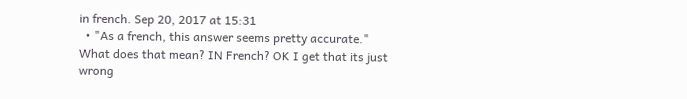in french. Sep 20, 2017 at 15:31
  • "As a french, this answer seems pretty accurate." What does that mean? IN French? OK I get that its just wrong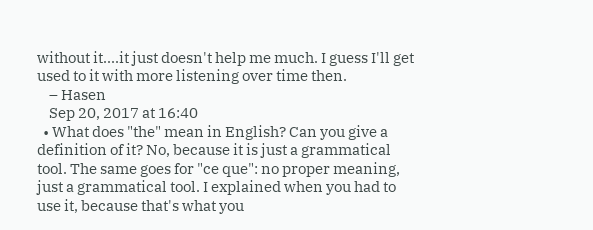without it....it just doesn't help me much. I guess I'll get used to it with more listening over time then.
    – Hasen
    Sep 20, 2017 at 16:40
  • What does "the" mean in English? Can you give a definition of it? No, because it is just a grammatical tool. The same goes for "ce que": no proper meaning, just a grammatical tool. I explained when you had to use it, because that's what you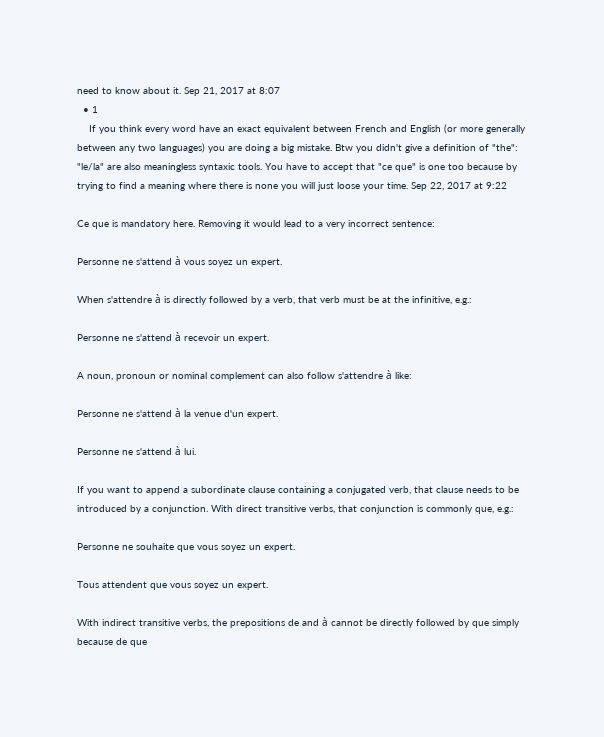need to know about it. Sep 21, 2017 at 8:07
  • 1
    If you think every word have an exact equivalent between French and English (or more generally between any two languages) you are doing a big mistake. Btw you didn't give a definition of "the": "le/la" are also meaningless syntaxic tools. You have to accept that "ce que" is one too because by trying to find a meaning where there is none you will just loose your time. Sep 22, 2017 at 9:22

Ce que is mandatory here. Removing it would lead to a very incorrect sentence:

Personne ne s'attend à vous soyez un expert.

When s'attendre à is directly followed by a verb, that verb must be at the infinitive, e.g.:

Personne ne s'attend à recevoir un expert.

A noun, pronoun or nominal complement can also follow s'attendre à like:

Personne ne s'attend à la venue d'un expert.

Personne ne s'attend à lui.

If you want to append a subordinate clause containing a conjugated verb, that clause needs to be introduced by a conjunction. With direct transitive verbs, that conjunction is commonly que, e.g.:

Personne ne souhaite que vous soyez un expert.

Tous attendent que vous soyez un expert.

With indirect transitive verbs, the prepositions de and à cannot be directly followed by que simply because de que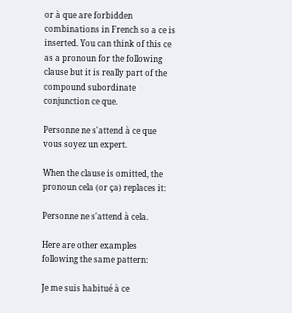or à que are forbidden combinations in French so a ce is inserted. You can think of this ce as a pronoun for the following clause but it is really part of the compound subordinate conjunction ce que.

Personne ne s'attend à ce que vous soyez un expert.

When the clause is omitted, the pronoun cela (or ça) replaces it:

Personne ne s'attend à cela.

Here are other examples following the same pattern:

Je me suis habitué à ce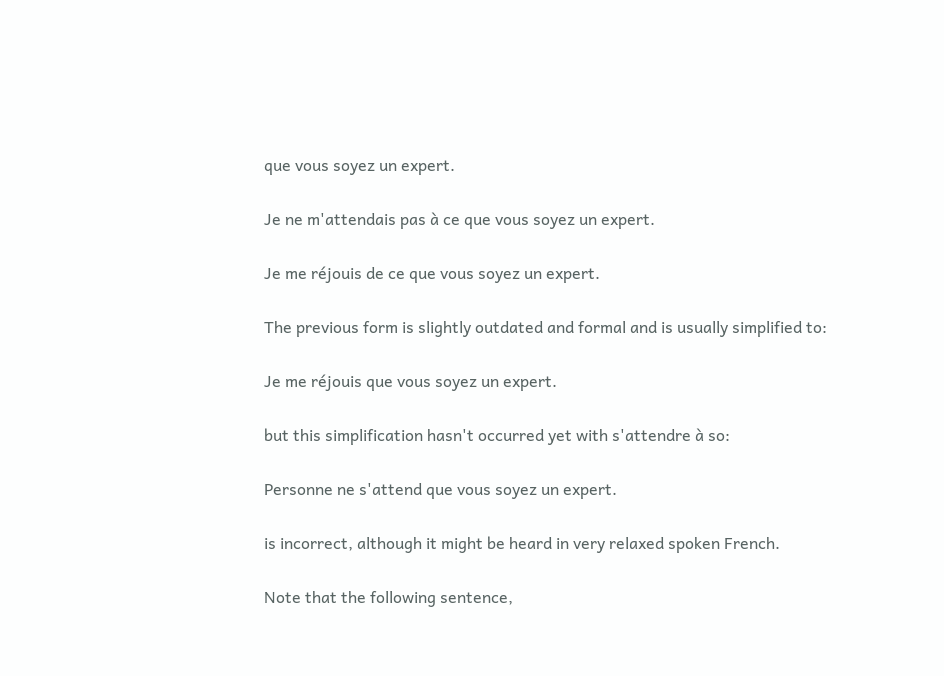que vous soyez un expert.

Je ne m'attendais pas à ce que vous soyez un expert.

Je me réjouis de ce que vous soyez un expert.

The previous form is slightly outdated and formal and is usually simplified to:

Je me réjouis que vous soyez un expert.

but this simplification hasn't occurred yet with s'attendre à so:

Personne ne s'attend que vous soyez un expert.

is incorrect, although it might be heard in very relaxed spoken French.

Note that the following sentence,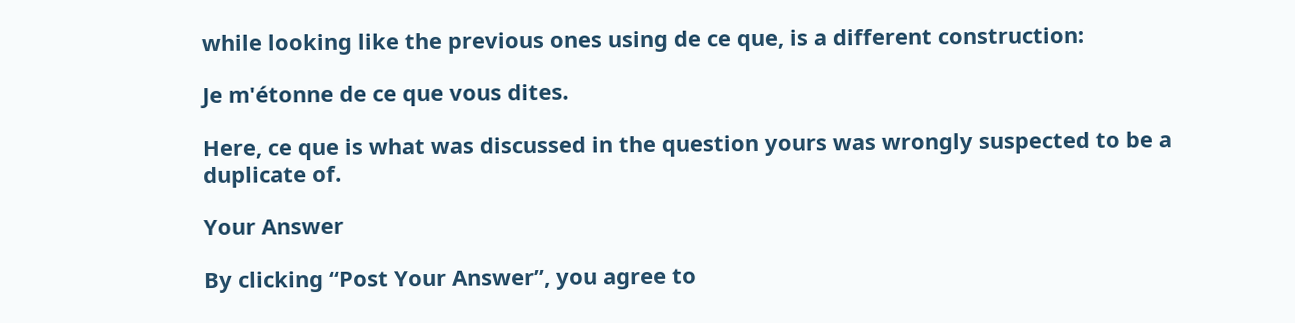while looking like the previous ones using de ce que, is a different construction:

Je m'étonne de ce que vous dites.

Here, ce que is what was discussed in the question yours was wrongly suspected to be a duplicate of.

Your Answer

By clicking “Post Your Answer”, you agree to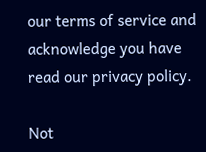our terms of service and acknowledge you have read our privacy policy.

Not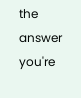the answer you're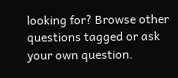looking for? Browse other questions tagged or ask your own question.